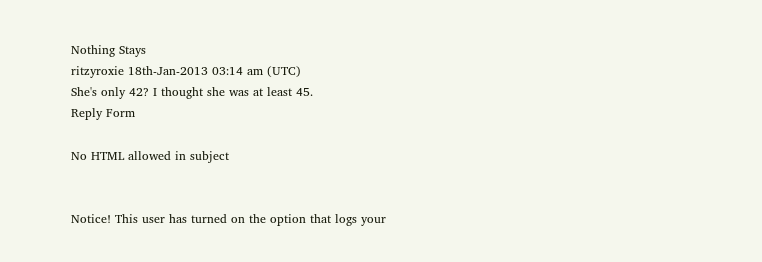Nothing Stays
ritzyroxie 18th-Jan-2013 03:14 am (UTC)
She's only 42? I thought she was at least 45.
Reply Form

No HTML allowed in subject


Notice! This user has turned on the option that logs your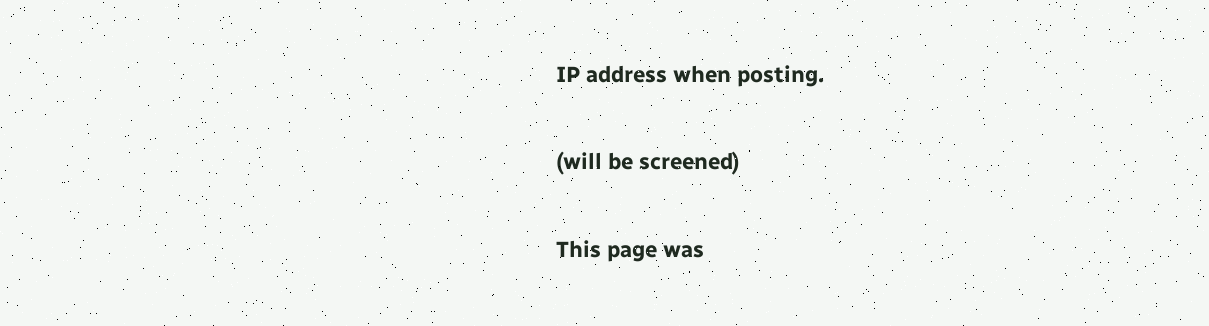IP address when posting.

(will be screened)

This page was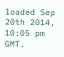loaded Sep 20th 2014, 10:05 pm GMT.